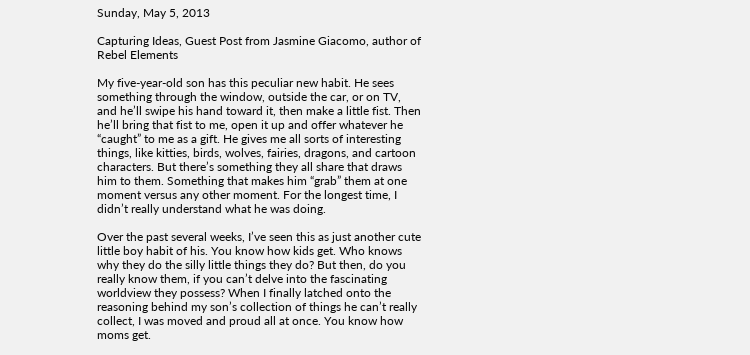Sunday, May 5, 2013

Capturing Ideas, Guest Post from Jasmine Giacomo, author of Rebel Elements

My five-year-old son has this peculiar new habit. He sees something through the window, outside the car, or on TV, and he’ll swipe his hand toward it, then make a little fist. Then he’ll bring that fist to me, open it up and offer whatever he “caught” to me as a gift. He gives me all sorts of interesting things, like kitties, birds, wolves, fairies, dragons, and cartoon characters. But there’s something they all share that draws him to them. Something that makes him “grab” them at one moment versus any other moment. For the longest time, I didn’t really understand what he was doing.

Over the past several weeks, I’ve seen this as just another cute little boy habit of his. You know how kids get. Who knows why they do the silly little things they do? But then, do you really know them, if you can’t delve into the fascinating worldview they possess? When I finally latched onto the reasoning behind my son’s collection of things he can’t really collect, I was moved and proud all at once. You know how moms get.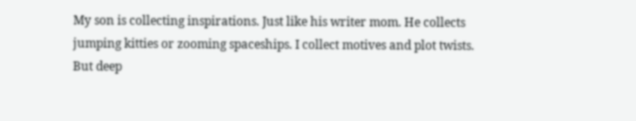My son is collecting inspirations. Just like his writer mom. He collects jumping kitties or zooming spaceships. I collect motives and plot twists. But deep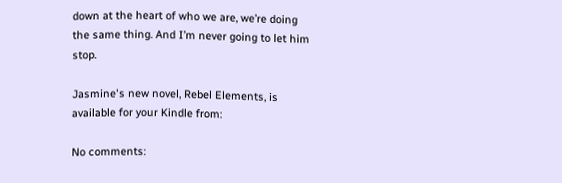down at the heart of who we are, we’re doing the same thing. And I’m never going to let him stop.

Jasmine's new novel, Rebel Elements, is available for your Kindle from:

No comments: